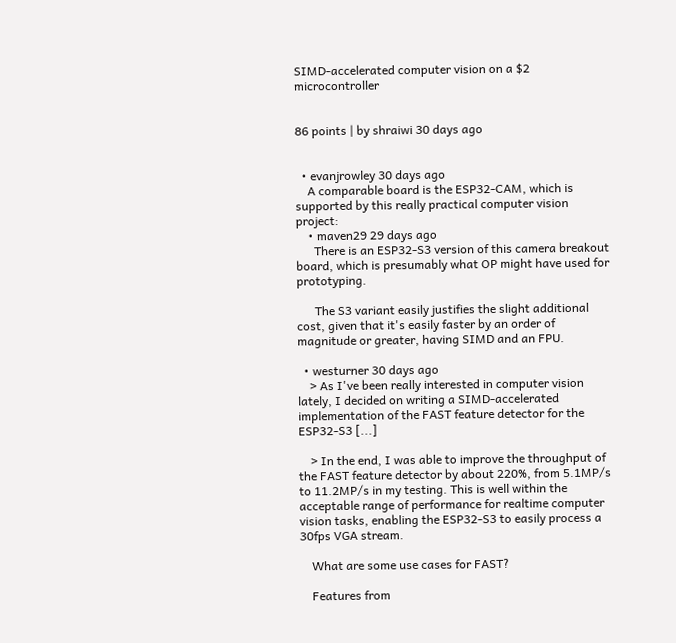SIMD-accelerated computer vision on a $2 microcontroller


86 points | by shraiwi 30 days ago


  • evanjrowley 30 days ago
    A comparable board is the ESP32-CAM, which is supported by this really practical computer vision project:
    • maven29 29 days ago
      There is an ESP32-S3 version of this camera breakout board, which is presumably what OP might have used for prototyping.

      The S3 variant easily justifies the slight additional cost, given that it's easily faster by an order of magnitude or greater, having SIMD and an FPU.

  • westurner 30 days ago
    > As I've been really interested in computer vision lately, I decided on writing a SIMD-accelerated implementation of the FAST feature detector for the ESP32-S3 [...]

    > In the end, I was able to improve the throughput of the FAST feature detector by about 220%, from 5.1MP/s to 11.2MP/s in my testing. This is well within the acceptable range of performance for realtime computer vision tasks, enabling the ESP32-S3 to easily process a 30fps VGA stream.

    What are some use cases for FAST?

    Features from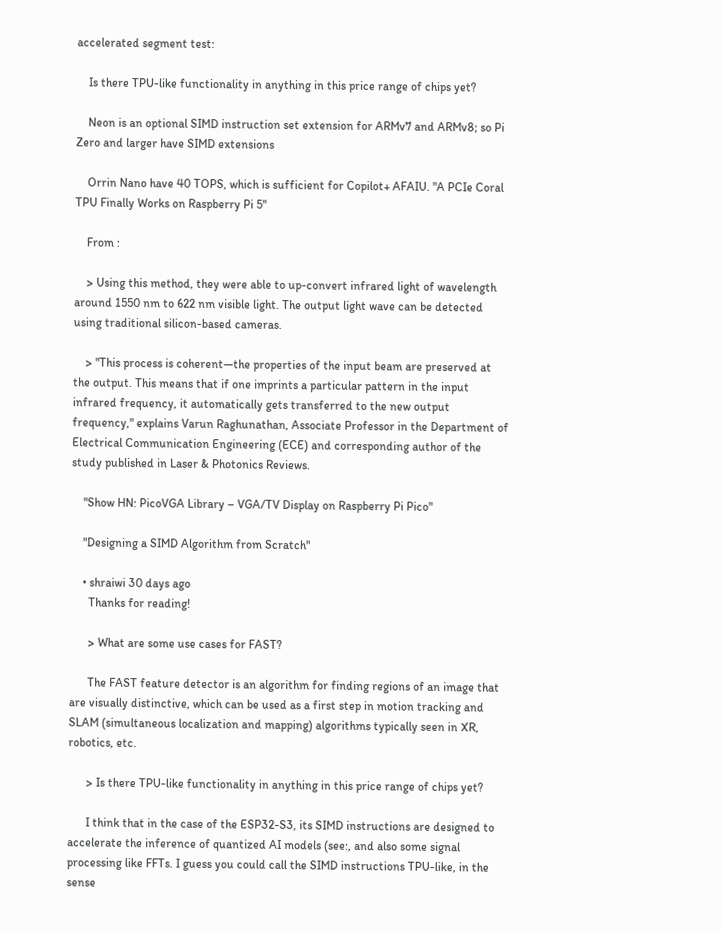accelerated segment test:

    Is there TPU-like functionality in anything in this price range of chips yet?

    Neon is an optional SIMD instruction set extension for ARMv7 and ARMv8; so Pi Zero and larger have SIMD extensions

    Orrin Nano have 40 TOPS, which is sufficient for Copilot+ AFAIU. "A PCIe Coral TPU Finally Works on Raspberry Pi 5"

    From :

    > Using this method, they were able to up-convert infrared light of wavelength around 1550 nm to 622 nm visible light. The output light wave can be detected using traditional silicon-based cameras.

    > "This process is coherent—the properties of the input beam are preserved at the output. This means that if one imprints a particular pattern in the input infrared frequency, it automatically gets transferred to the new output frequency," explains Varun Raghunathan, Associate Professor in the Department of Electrical Communication Engineering (ECE) and corresponding author of the study published in Laser & Photonics Reviews.

    "Show HN: PicoVGA Library – VGA/TV Display on Raspberry Pi Pico"

    "Designing a SIMD Algorithm from Scratch"

    • shraiwi 30 days ago
      Thanks for reading!

      > What are some use cases for FAST?

      The FAST feature detector is an algorithm for finding regions of an image that are visually distinctive, which can be used as a first step in motion tracking and SLAM (simultaneous localization and mapping) algorithms typically seen in XR, robotics, etc.

      > Is there TPU-like functionality in anything in this price range of chips yet?

      I think that in the case of the ESP32-S3, its SIMD instructions are designed to accelerate the inference of quantized AI models (see:, and also some signal processing like FFTs. I guess you could call the SIMD instructions TPU-like, in the sense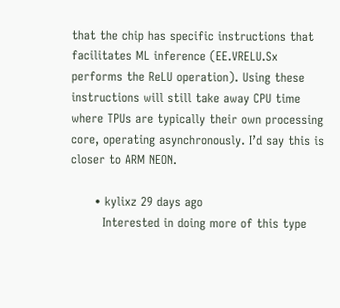that the chip has specific instructions that facilitates ML inference (EE.VRELU.Sx performs the ReLU operation). Using these instructions will still take away CPU time where TPUs are typically their own processing core, operating asynchronously. I’d say this is closer to ARM NEON.

      • kylixz 29 days ago
        Interested in doing more of this type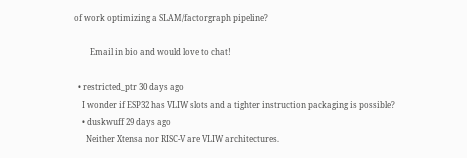of work optimizing a SLAM/factorgraph pipeline?

        Email in bio and would love to chat!

  • restricted_ptr 30 days ago
    I wonder if ESP32 has VLIW slots and a tighter instruction packaging is possible?
    • duskwuff 29 days ago
      Neither Xtensa nor RISC-V are VLIW architectures.